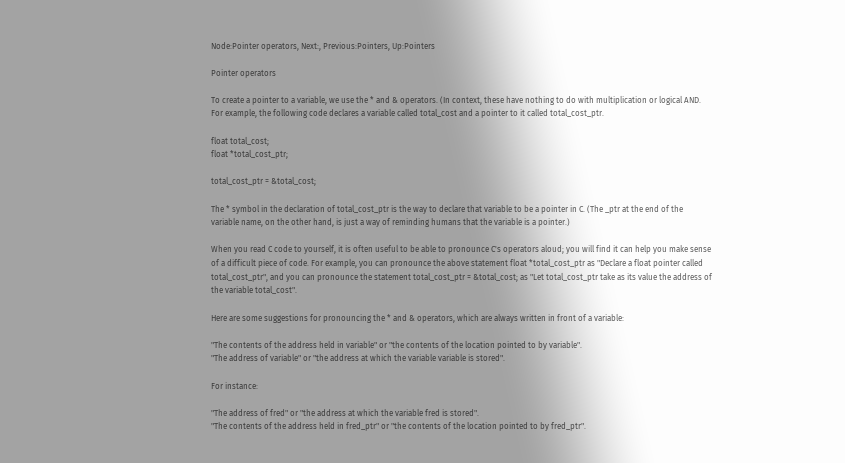Node:Pointer operators, Next:, Previous:Pointers, Up:Pointers

Pointer operators

To create a pointer to a variable, we use the * and & operators. (In context, these have nothing to do with multiplication or logical AND. For example, the following code declares a variable called total_cost and a pointer to it called total_cost_ptr.

float total_cost;
float *total_cost_ptr;

total_cost_ptr = &total_cost;

The * symbol in the declaration of total_cost_ptr is the way to declare that variable to be a pointer in C. (The _ptr at the end of the variable name, on the other hand, is just a way of reminding humans that the variable is a pointer.)

When you read C code to yourself, it is often useful to be able to pronounce C's operators aloud; you will find it can help you make sense of a difficult piece of code. For example, you can pronounce the above statement float *total_cost_ptr as "Declare a float pointer called total_cost_ptr", and you can pronounce the statement total_cost_ptr = &total_cost; as "Let total_cost_ptr take as its value the address of the variable total_cost".

Here are some suggestions for pronouncing the * and & operators, which are always written in front of a variable:

"The contents of the address held in variable" or "the contents of the location pointed to by variable".
"The address of variable" or "the address at which the variable variable is stored".

For instance:

"The address of fred" or "the address at which the variable fred is stored".
"The contents of the address held in fred_ptr" or "the contents of the location pointed to by fred_ptr".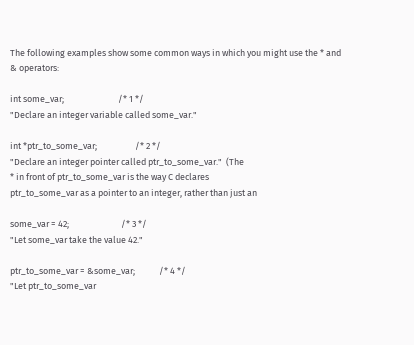The following examples show some common ways in which you might use the * and & operators:

int some_var;                           /* 1 */
"Declare an integer variable called some_var."

int *ptr_to_some_var;                   /* 2 */
"Declare an integer pointer called ptr_to_some_var."  (The
* in front of ptr_to_some_var is the way C declares
ptr_to_some_var as a pointer to an integer, rather than just an

some_var = 42;                          /* 3 */
"Let some_var take the value 42."

ptr_to_some_var = &some_var;            /* 4 */
"Let ptr_to_some_var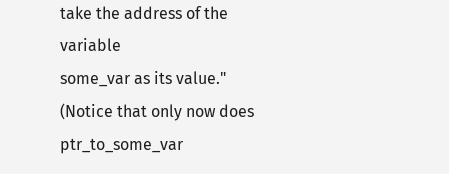take the address of the variable
some_var as its value."  (Notice that only now does
ptr_to_some_var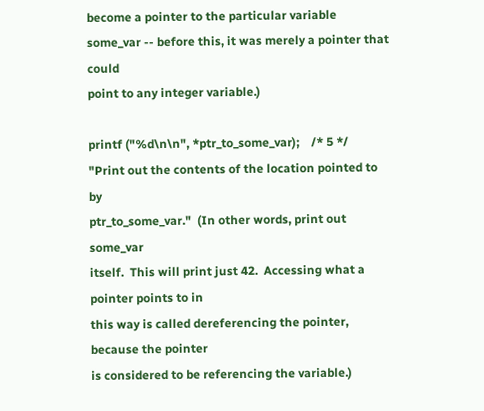become a pointer to the particular variable
some_var -- before this, it was merely a pointer that could
point to any integer variable.)

printf ("%d\n\n", *ptr_to_some_var);    /* 5 */
"Print out the contents of the location pointed to by
ptr_to_some_var."  (In other words, print out some_var
itself.  This will print just 42.  Accessing what a pointer points to in
this way is called dereferencing the pointer, because the pointer
is considered to be referencing the variable.)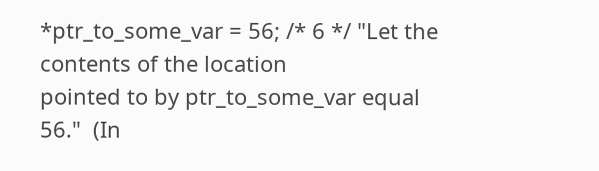*ptr_to_some_var = 56; /* 6 */ "Let the contents of the location
pointed to by ptr_to_some_var equal 56."  (In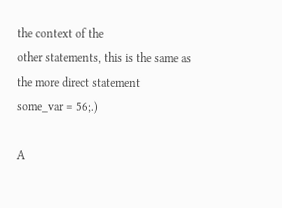the context of the
other statements, this is the same as the more direct statement
some_var = 56;.)

A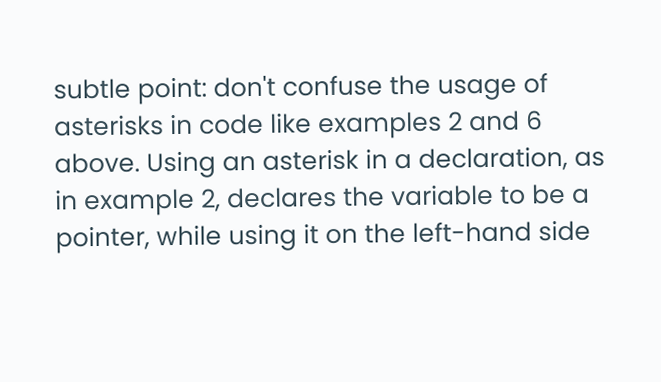subtle point: don't confuse the usage of asterisks in code like examples 2 and 6 above. Using an asterisk in a declaration, as in example 2, declares the variable to be a pointer, while using it on the left-hand side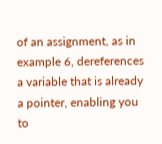of an assignment, as in example 6, dereferences a variable that is already a pointer, enabling you to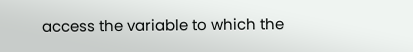access the variable to which the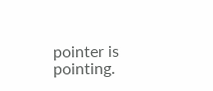pointer is pointing.